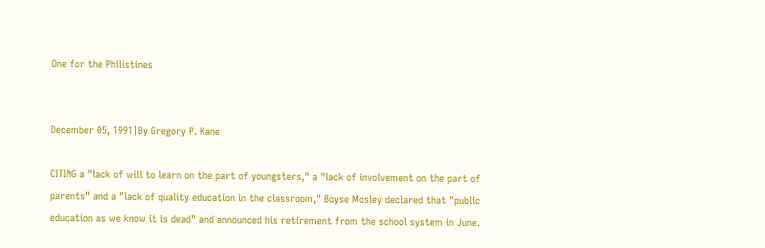One for the Philistines


December 05, 1991|By Gregory P. Kane

CITING a "lack of will to learn on the part of youngsters," a "lack of involvement on the part of parents" and a "lack of quality education in the classroom," Boyse Mosley declared that "public education as we know it is dead" and announced his retirement from the school system in June.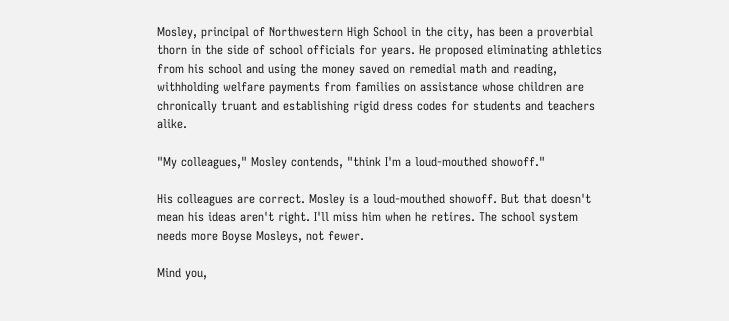Mosley, principal of Northwestern High School in the city, has been a proverbial thorn in the side of school officials for years. He proposed eliminating athletics from his school and using the money saved on remedial math and reading, withholding welfare payments from families on assistance whose children are chronically truant and establishing rigid dress codes for students and teachers alike.

"My colleagues," Mosley contends, "think I'm a loud-mouthed showoff."

His colleagues are correct. Mosley is a loud-mouthed showoff. But that doesn't mean his ideas aren't right. I'll miss him when he retires. The school system needs more Boyse Mosleys, not fewer.

Mind you,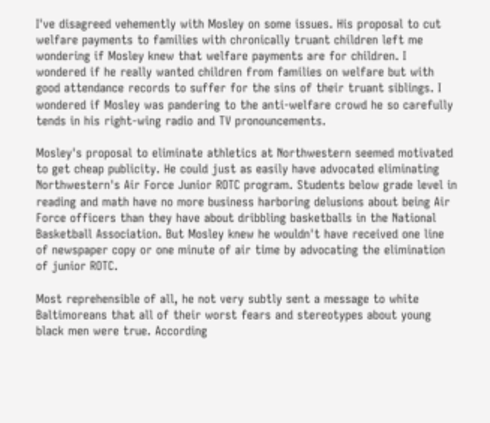I've disagreed vehemently with Mosley on some issues. His proposal to cut welfare payments to families with chronically truant children left me wondering if Mosley knew that welfare payments are for children. I wondered if he really wanted children from families on welfare but with good attendance records to suffer for the sins of their truant siblings. I wondered if Mosley was pandering to the anti-welfare crowd he so carefully tends in his right-wing radio and TV pronouncements.

Mosley's proposal to eliminate athletics at Northwestern seemed motivated to get cheap publicity. He could just as easily have advocated eliminating Northwestern's Air Force Junior ROTC program. Students below grade level in reading and math have no more business harboring delusions about being Air Force officers than they have about dribbling basketballs in the National Basketball Association. But Mosley knew he wouldn't have received one line of newspaper copy or one minute of air time by advocating the elimination of junior ROTC.

Most reprehensible of all, he not very subtly sent a message to white Baltimoreans that all of their worst fears and stereotypes about young black men were true. According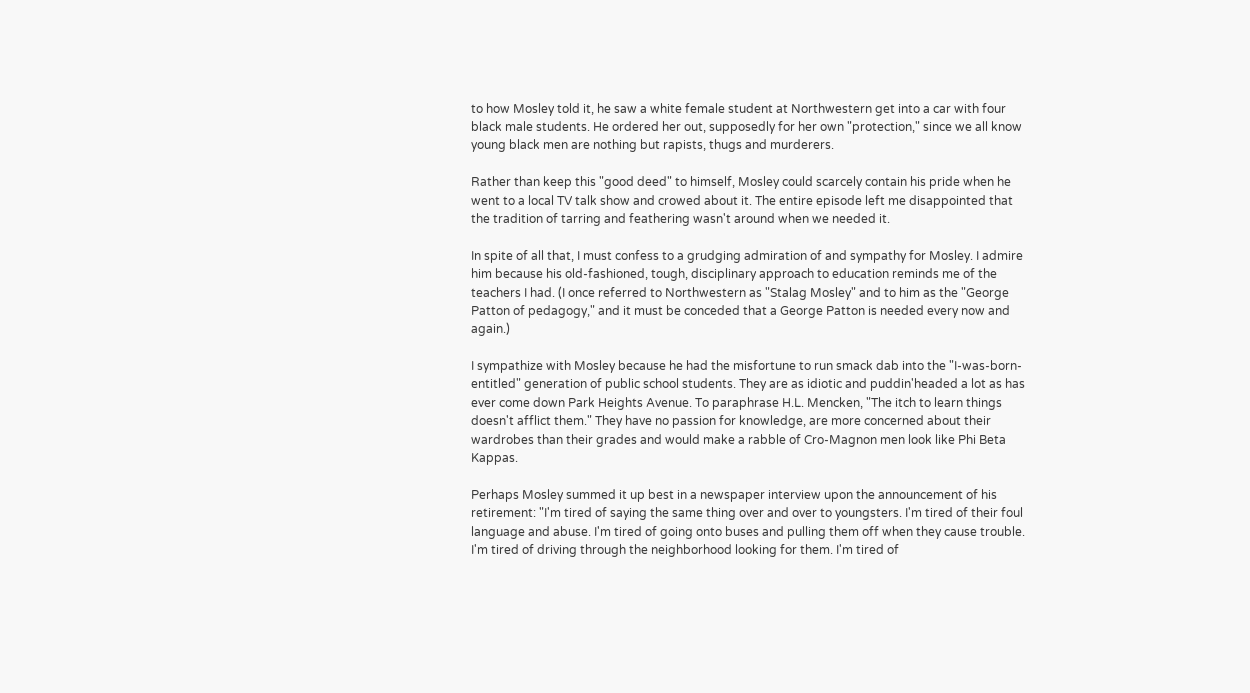to how Mosley told it, he saw a white female student at Northwestern get into a car with four black male students. He ordered her out, supposedly for her own "protection," since we all know young black men are nothing but rapists, thugs and murderers.

Rather than keep this "good deed" to himself, Mosley could scarcely contain his pride when he went to a local TV talk show and crowed about it. The entire episode left me disappointed that the tradition of tarring and feathering wasn't around when we needed it.

In spite of all that, I must confess to a grudging admiration of and sympathy for Mosley. I admire him because his old-fashioned, tough, disciplinary approach to education reminds me of the teachers I had. (I once referred to Northwestern as "Stalag Mosley" and to him as the "George Patton of pedagogy," and it must be conceded that a George Patton is needed every now and again.)

I sympathize with Mosley because he had the misfortune to run smack dab into the "I-was-born-entitled" generation of public school students. They are as idiotic and puddin'headed a lot as has ever come down Park Heights Avenue. To paraphrase H.L. Mencken, "The itch to learn things doesn't afflict them." They have no passion for knowledge, are more concerned about their wardrobes than their grades and would make a rabble of Cro-Magnon men look like Phi Beta Kappas.

Perhaps Mosley summed it up best in a newspaper interview upon the announcement of his retirement: "I'm tired of saying the same thing over and over to youngsters. I'm tired of their foul language and abuse. I'm tired of going onto buses and pulling them off when they cause trouble. I'm tired of driving through the neighborhood looking for them. I'm tired of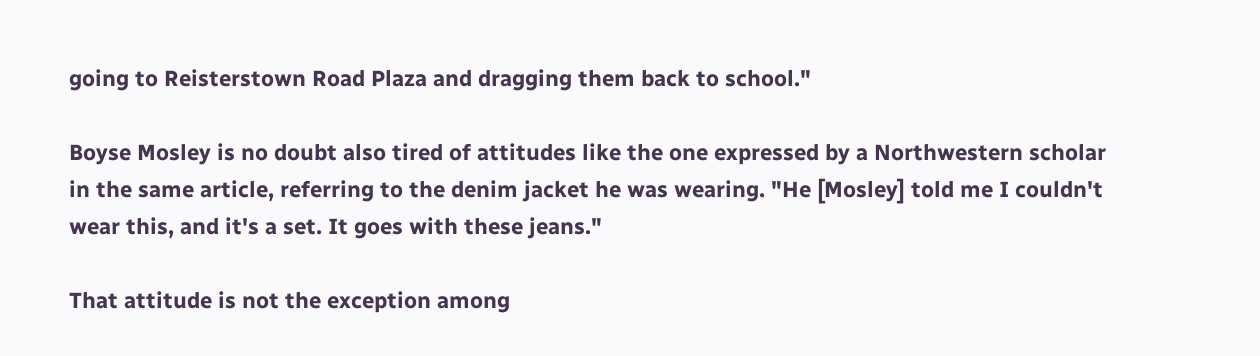going to Reisterstown Road Plaza and dragging them back to school."

Boyse Mosley is no doubt also tired of attitudes like the one expressed by a Northwestern scholar in the same article, referring to the denim jacket he was wearing. "He [Mosley] told me I couldn't wear this, and it's a set. It goes with these jeans."

That attitude is not the exception among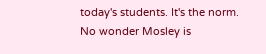today's students. It's the norm. No wonder Mosley is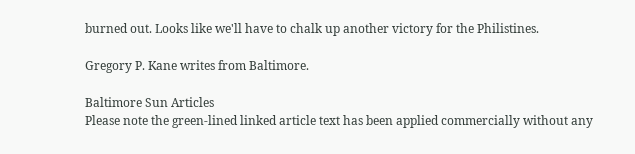burned out. Looks like we'll have to chalk up another victory for the Philistines.

Gregory P. Kane writes from Baltimore.

Baltimore Sun Articles
Please note the green-lined linked article text has been applied commercially without any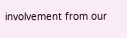involvement from our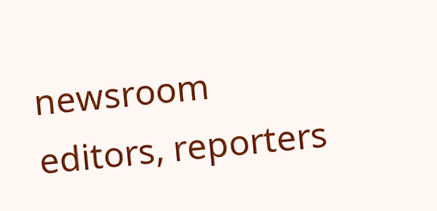newsroom editors, reporters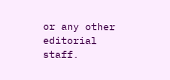or any other editorial staff.